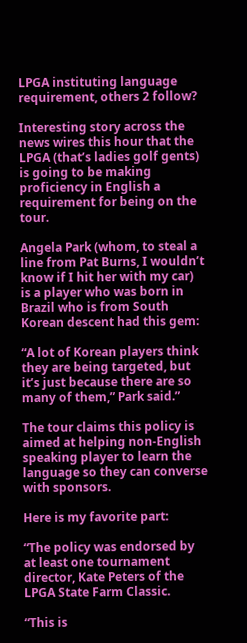LPGA instituting language requirement, others 2 follow?

Interesting story across the news wires this hour that the LPGA (that’s ladies golf gents) is going to be making proficiency in English a requirement for being on the tour.

Angela Park (whom, to steal a line from Pat Burns, I wouldn’t know if I hit her with my car) is a player who was born in Brazil who is from South Korean descent had this gem:

“A lot of Korean players think they are being targeted, but it’s just because there are so many of them,” Park said.”

The tour claims this policy is aimed at helping non-English speaking player to learn the language so they can converse with sponsors.

Here is my favorite part:

“The policy was endorsed by at least one tournament director, Kate Peters of the LPGA State Farm Classic.

“This is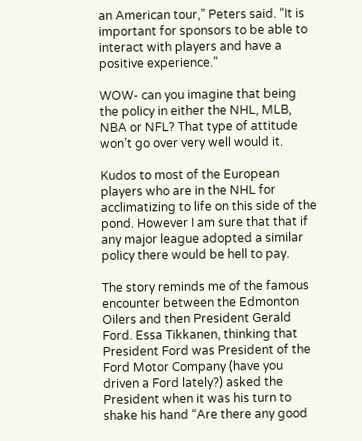an American tour,” Peters said. “It is important for sponsors to be able to interact with players and have a positive experience.”

WOW- can you imagine that being the policy in either the NHL, MLB, NBA or NFL? That type of attitude won’t go over very well would it.

Kudos to most of the European players who are in the NHL for acclimatizing to life on this side of the pond. However I am sure that that if any major league adopted a similar policy there would be hell to pay.

The story reminds me of the famous encounter between the Edmonton Oilers and then President Gerald Ford. Essa Tikkanen, thinking that President Ford was President of the Ford Motor Company (have you driven a Ford lately?) asked the President when it was his turn to shake his hand “Are there any good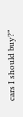cars I should buy?”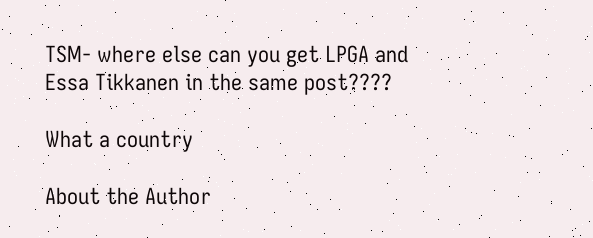TSM- where else can you get LPGA and Essa Tikkanen in the same post????

What a country

About the Author